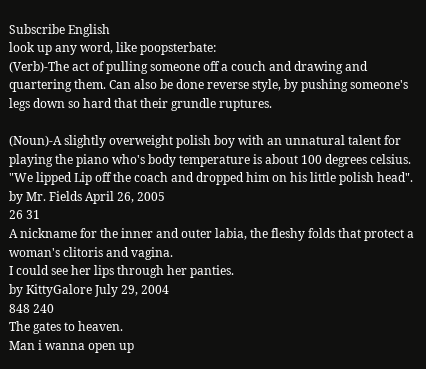Subscribe English
look up any word, like poopsterbate:
(Verb)-The act of pulling someone off a couch and drawing and quartering them. Can also be done reverse style, by pushing someone's legs down so hard that their grundle ruptures.

(Noun)-A slightly overweight polish boy with an unnatural talent for playing the piano who's body temperature is about 100 degrees celsius.
"We lipped Lip off the coach and dropped him on his little polish head".
by Mr. Fields April 26, 2005
26 31
A nickname for the inner and outer labia, the fleshy folds that protect a woman's clitoris and vagina.
I could see her lips through her panties.
by KittyGalore July 29, 2004
848 240
The gates to heaven.
Man i wanna open up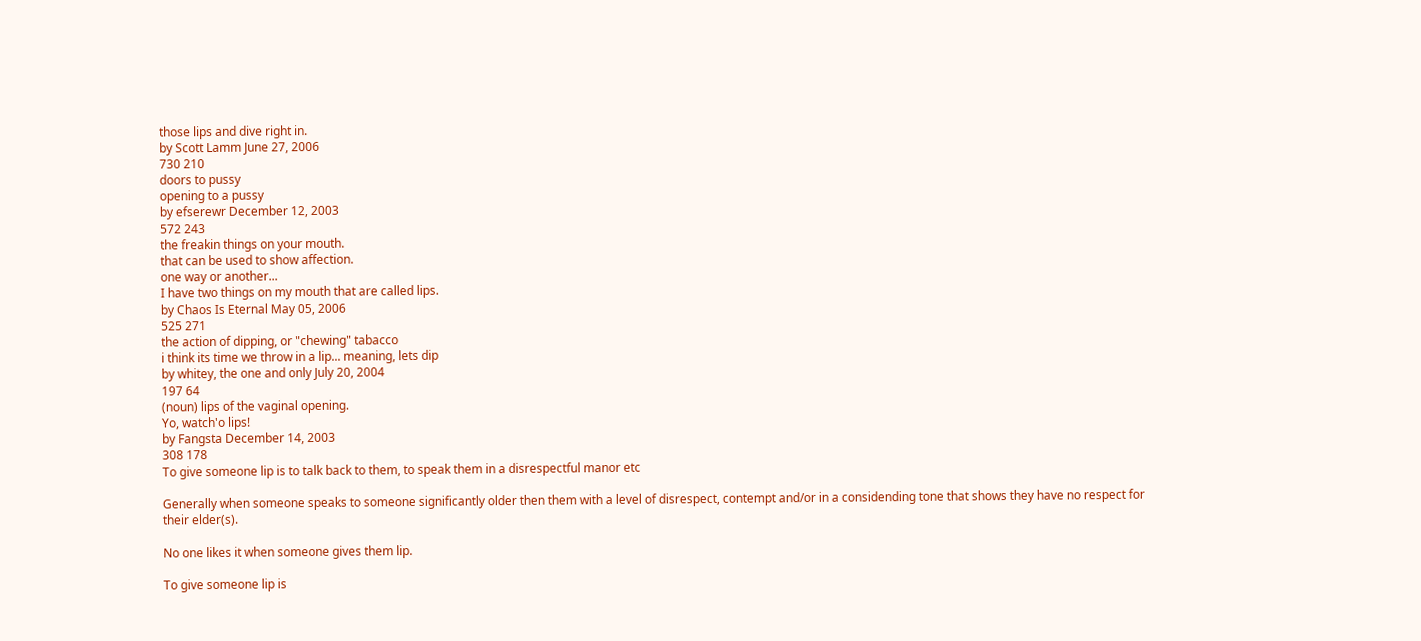those lips and dive right in.
by Scott Lamm June 27, 2006
730 210
doors to pussy
opening to a pussy
by efserewr December 12, 2003
572 243
the freakin things on your mouth.
that can be used to show affection.
one way or another...
I have two things on my mouth that are called lips.
by Chaos Is Eternal May 05, 2006
525 271
the action of dipping, or "chewing" tabacco
i think its time we throw in a lip... meaning, lets dip
by whitey, the one and only July 20, 2004
197 64
(noun) lips of the vaginal opening.
Yo, watch'o lips!
by Fangsta December 14, 2003
308 178
To give someone lip is to talk back to them, to speak them in a disrespectful manor etc

Generally when someone speaks to someone significantly older then them with a level of disrespect, contempt and/or in a considending tone that shows they have no respect for their elder(s).

No one likes it when someone gives them lip.

To give someone lip is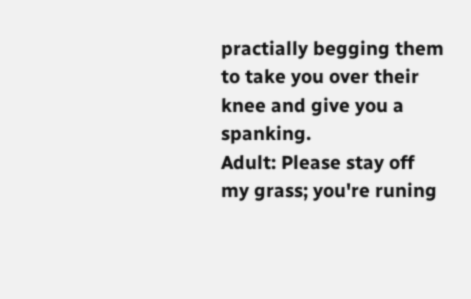practially begging them to take you over their knee and give you a spanking.
Adult: Please stay off my grass; you're runing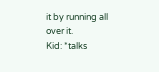it by running all over it.
Kid: *talks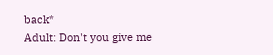back*
Adult: Don't you give me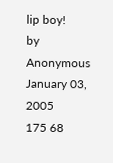lip boy!
by Anonymous January 03, 2005
175 68